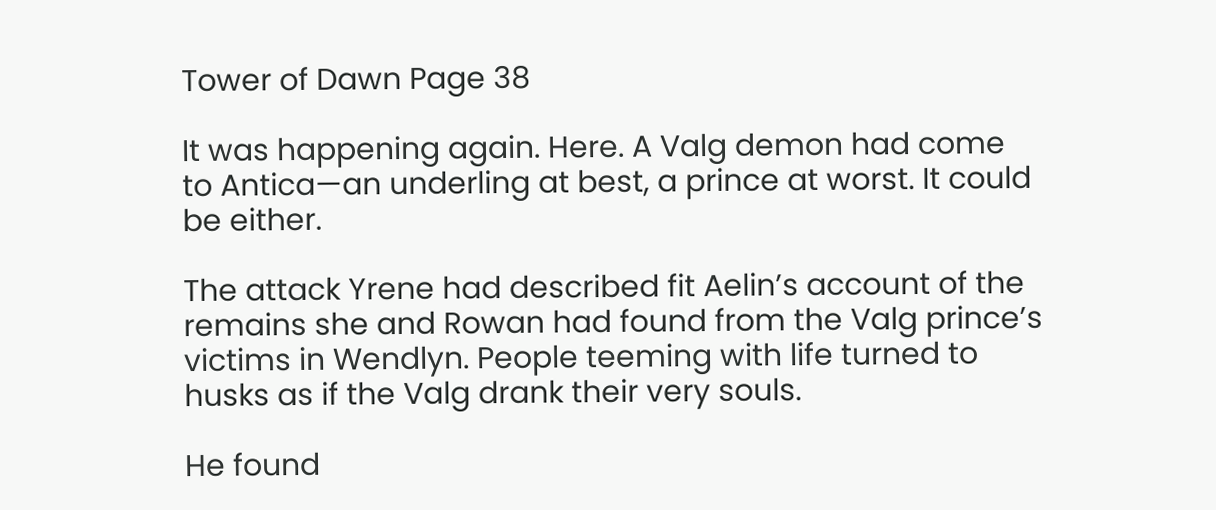Tower of Dawn Page 38

It was happening again. Here. A Valg demon had come to Antica—an underling at best, a prince at worst. It could be either.

The attack Yrene had described fit Aelin’s account of the remains she and Rowan had found from the Valg prince’s victims in Wendlyn. People teeming with life turned to husks as if the Valg drank their very souls.

He found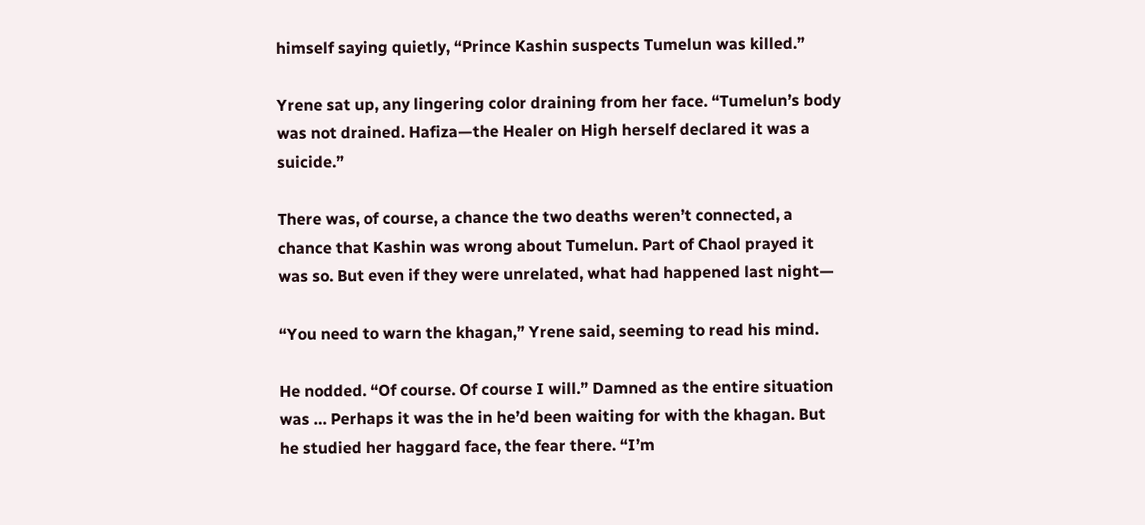himself saying quietly, “Prince Kashin suspects Tumelun was killed.”

Yrene sat up, any lingering color draining from her face. “Tumelun’s body was not drained. Hafiza—the Healer on High herself declared it was a suicide.”

There was, of course, a chance the two deaths weren’t connected, a chance that Kashin was wrong about Tumelun. Part of Chaol prayed it was so. But even if they were unrelated, what had happened last night—

“You need to warn the khagan,” Yrene said, seeming to read his mind.

He nodded. “Of course. Of course I will.” Damned as the entire situation was … Perhaps it was the in he’d been waiting for with the khagan. But he studied her haggard face, the fear there. “I’m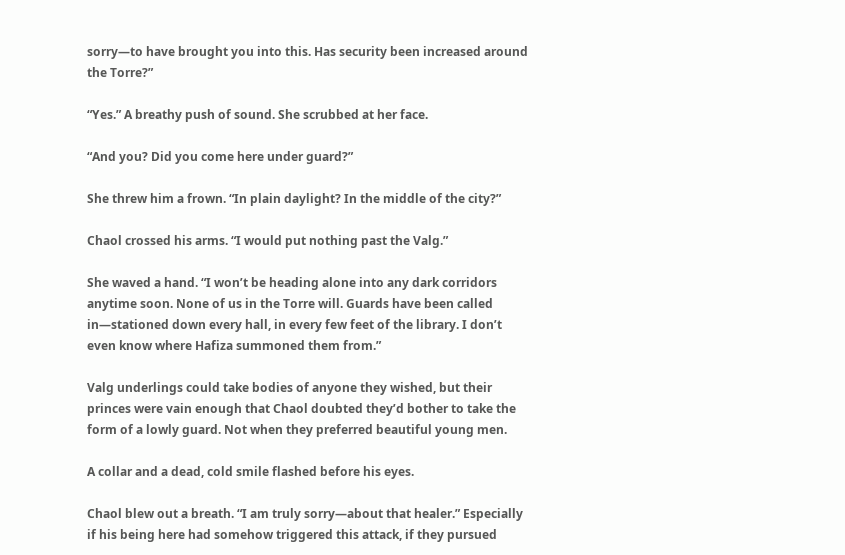sorry—to have brought you into this. Has security been increased around the Torre?”

“Yes.” A breathy push of sound. She scrubbed at her face.

“And you? Did you come here under guard?”

She threw him a frown. “In plain daylight? In the middle of the city?”

Chaol crossed his arms. “I would put nothing past the Valg.”

She waved a hand. “I won’t be heading alone into any dark corridors anytime soon. None of us in the Torre will. Guards have been called in—stationed down every hall, in every few feet of the library. I don’t even know where Hafiza summoned them from.”

Valg underlings could take bodies of anyone they wished, but their princes were vain enough that Chaol doubted they’d bother to take the form of a lowly guard. Not when they preferred beautiful young men.

A collar and a dead, cold smile flashed before his eyes.

Chaol blew out a breath. “I am truly sorry—about that healer.” Especially if his being here had somehow triggered this attack, if they pursued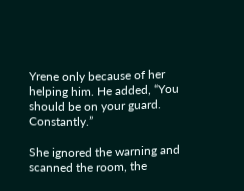Yrene only because of her helping him. He added, “You should be on your guard. Constantly.”

She ignored the warning and scanned the room, the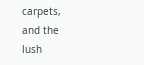carpets, and the lush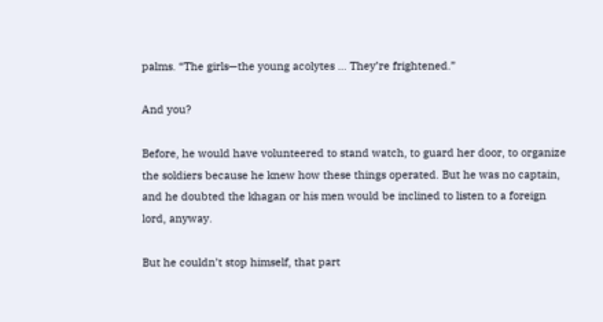palms. “The girls—the young acolytes … They’re frightened.”

And you?

Before, he would have volunteered to stand watch, to guard her door, to organize the soldiers because he knew how these things operated. But he was no captain, and he doubted the khagan or his men would be inclined to listen to a foreign lord, anyway.

But he couldn’t stop himself, that part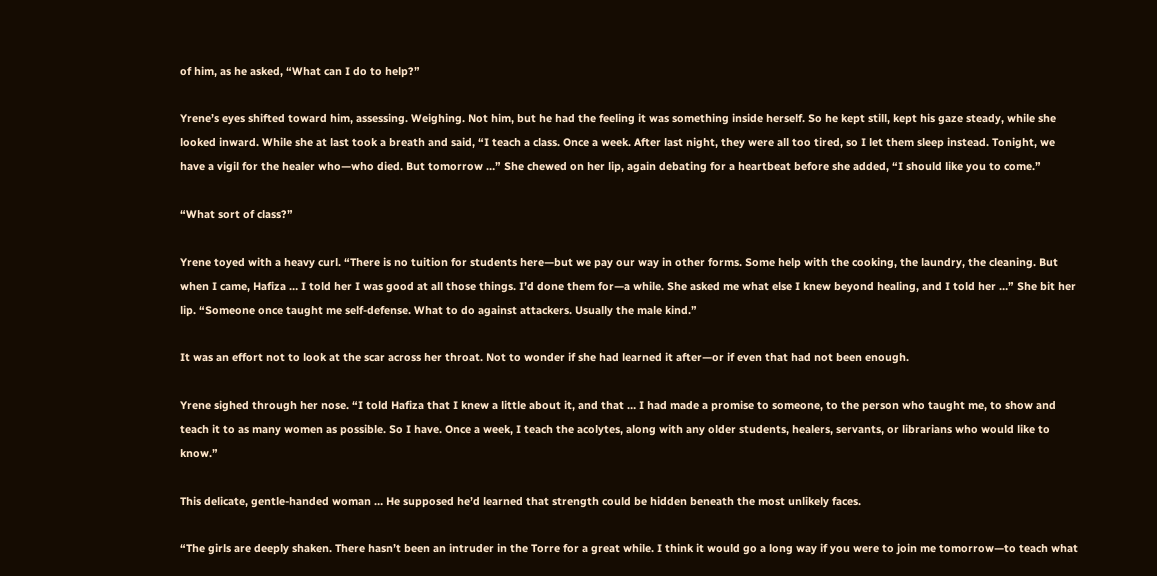of him, as he asked, “What can I do to help?”

Yrene’s eyes shifted toward him, assessing. Weighing. Not him, but he had the feeling it was something inside herself. So he kept still, kept his gaze steady, while she looked inward. While she at last took a breath and said, “I teach a class. Once a week. After last night, they were all too tired, so I let them sleep instead. Tonight, we have a vigil for the healer who—who died. But tomorrow …” She chewed on her lip, again debating for a heartbeat before she added, “I should like you to come.”

“What sort of class?”

Yrene toyed with a heavy curl. “There is no tuition for students here—but we pay our way in other forms. Some help with the cooking, the laundry, the cleaning. But when I came, Hafiza … I told her I was good at all those things. I’d done them for—a while. She asked me what else I knew beyond healing, and I told her …” She bit her lip. “Someone once taught me self-defense. What to do against attackers. Usually the male kind.”

It was an effort not to look at the scar across her throat. Not to wonder if she had learned it after—or if even that had not been enough.

Yrene sighed through her nose. “I told Hafiza that I knew a little about it, and that … I had made a promise to someone, to the person who taught me, to show and teach it to as many women as possible. So I have. Once a week, I teach the acolytes, along with any older students, healers, servants, or librarians who would like to know.”

This delicate, gentle-handed woman … He supposed he’d learned that strength could be hidden beneath the most unlikely faces.

“The girls are deeply shaken. There hasn’t been an intruder in the Torre for a great while. I think it would go a long way if you were to join me tomorrow—to teach what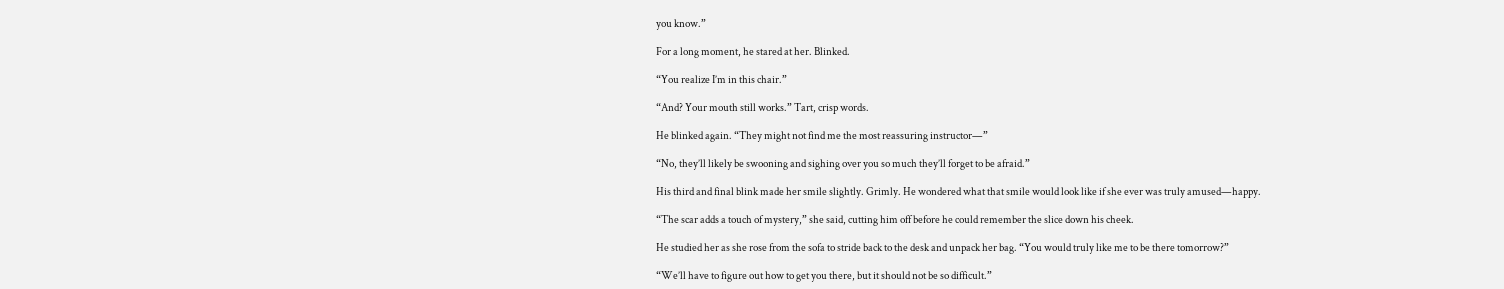you know.”

For a long moment, he stared at her. Blinked.

“You realize I’m in this chair.”

“And? Your mouth still works.” Tart, crisp words.

He blinked again. “They might not find me the most reassuring instructor—”

“No, they’ll likely be swooning and sighing over you so much they’ll forget to be afraid.”

His third and final blink made her smile slightly. Grimly. He wondered what that smile would look like if she ever was truly amused—happy.

“The scar adds a touch of mystery,” she said, cutting him off before he could remember the slice down his cheek.

He studied her as she rose from the sofa to stride back to the desk and unpack her bag. “You would truly like me to be there tomorrow?”

“We’ll have to figure out how to get you there, but it should not be so difficult.”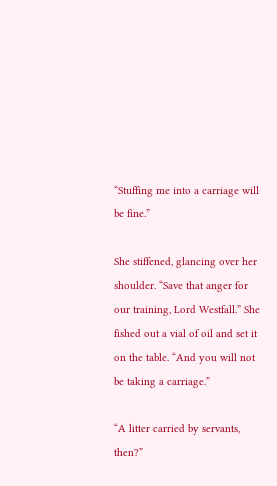“Stuffing me into a carriage will be fine.”

She stiffened, glancing over her shoulder. “Save that anger for our training, Lord Westfall.” She fished out a vial of oil and set it on the table. “And you will not be taking a carriage.”

“A litter carried by servants, then?”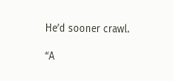He’d sooner crawl.

“A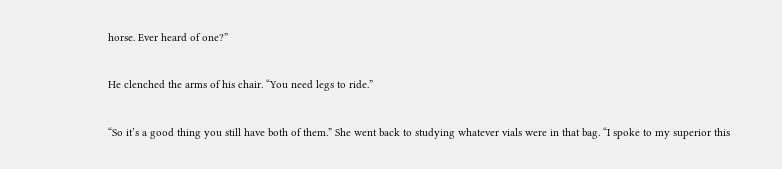horse. Ever heard of one?”

He clenched the arms of his chair. “You need legs to ride.”

“So it’s a good thing you still have both of them.” She went back to studying whatever vials were in that bag. “I spoke to my superior this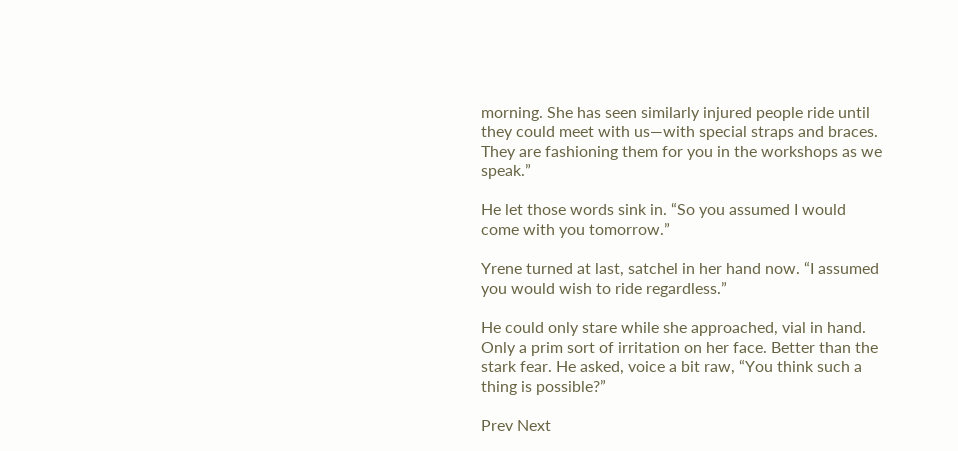morning. She has seen similarly injured people ride until they could meet with us—with special straps and braces. They are fashioning them for you in the workshops as we speak.”

He let those words sink in. “So you assumed I would come with you tomorrow.”

Yrene turned at last, satchel in her hand now. “I assumed you would wish to ride regardless.”

He could only stare while she approached, vial in hand. Only a prim sort of irritation on her face. Better than the stark fear. He asked, voice a bit raw, “You think such a thing is possible?”

Prev Next